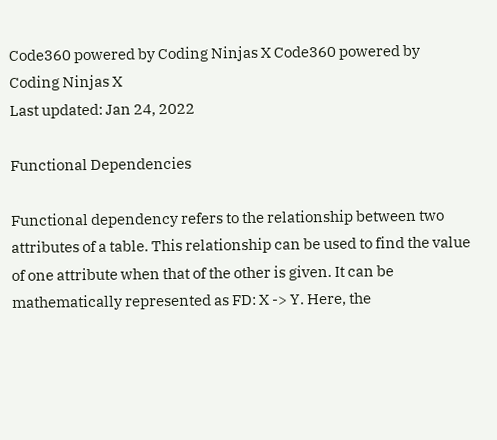Code360 powered by Coding Ninjas X Code360 powered by Coding Ninjas X
Last updated: Jan 24, 2022

Functional Dependencies

Functional dependency refers to the relationship between two attributes of a table. This relationship can be used to find the value of one attribute when that of the other is given. It can be mathematically represented as FD: X -> Y. Here, the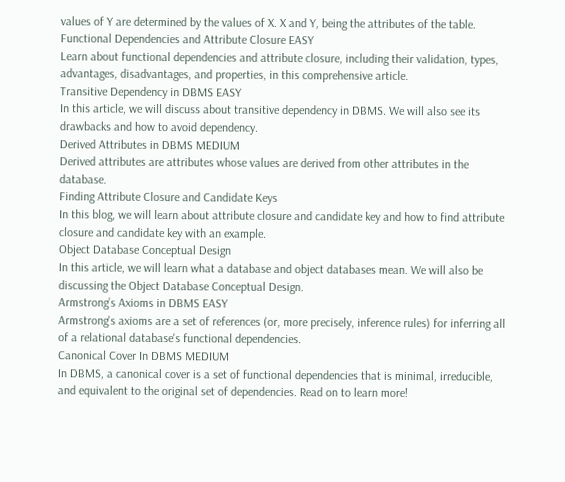values of Y are determined by the values of X. X and Y, being the attributes of the table.
Functional Dependencies and Attribute Closure EASY
Learn about functional dependencies and attribute closure, including their validation, types, advantages, disadvantages, and properties, in this comprehensive article.
Transitive Dependency in DBMS EASY
In this article, we will discuss about transitive dependency in DBMS. We will also see its drawbacks and how to avoid dependency.
Derived Attributes in DBMS MEDIUM
Derived attributes are attributes whose values are derived from other attributes in the database.
Finding Attribute Closure and Candidate Keys
In this blog, we will learn about attribute closure and candidate key and how to find attribute closure and candidate key with an example.
Object Database Conceptual Design
In this article, we will learn what a database and object databases mean. We will also be discussing the Object Database Conceptual Design.
Armstrong’s Axioms in DBMS EASY
Armstrong's axioms are a set of references (or, more precisely, inference rules) for inferring all of a relational database's functional dependencies.
Canonical Cover In DBMS MEDIUM
In DBMS, a canonical cover is a set of functional dependencies that is minimal, irreducible, and equivalent to the original set of dependencies. Read on to learn more!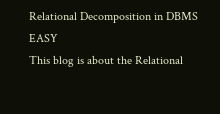Relational Decomposition in DBMS EASY
This blog is about the Relational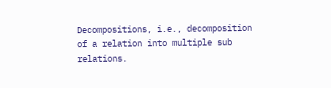Decompositions, i.e., decomposition of a relation into multiple sub relations.